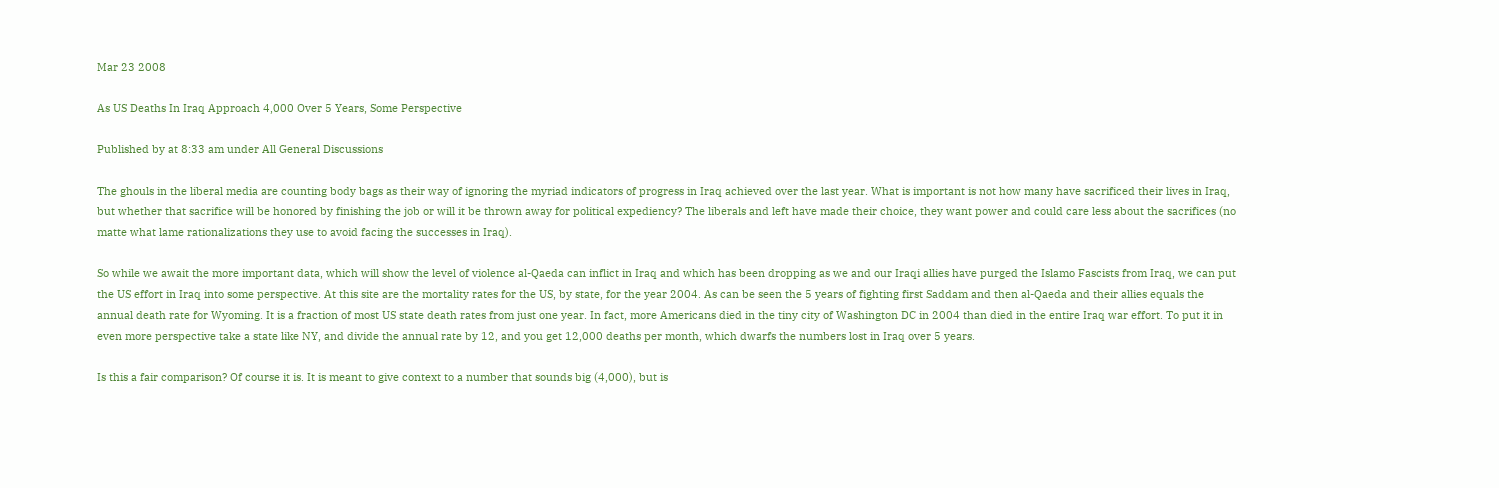Mar 23 2008

As US Deaths In Iraq Approach 4,000 Over 5 Years, Some Perspective

Published by at 8:33 am under All General Discussions

The ghouls in the liberal media are counting body bags as their way of ignoring the myriad indicators of progress in Iraq achieved over the last year. What is important is not how many have sacrificed their lives in Iraq, but whether that sacrifice will be honored by finishing the job or will it be thrown away for political expediency? The liberals and left have made their choice, they want power and could care less about the sacrifices (no matte what lame rationalizations they use to avoid facing the successes in Iraq).

So while we await the more important data, which will show the level of violence al-Qaeda can inflict in Iraq and which has been dropping as we and our Iraqi allies have purged the Islamo Fascists from Iraq, we can put the US effort in Iraq into some perspective. At this site are the mortality rates for the US, by state, for the year 2004. As can be seen the 5 years of fighting first Saddam and then al-Qaeda and their allies equals the annual death rate for Wyoming. It is a fraction of most US state death rates from just one year. In fact, more Americans died in the tiny city of Washington DC in 2004 than died in the entire Iraq war effort. To put it in even more perspective take a state like NY, and divide the annual rate by 12, and you get 12,000 deaths per month, which dwarfs the numbers lost in Iraq over 5 years.

Is this a fair comparison? Of course it is. It is meant to give context to a number that sounds big (4,000), but is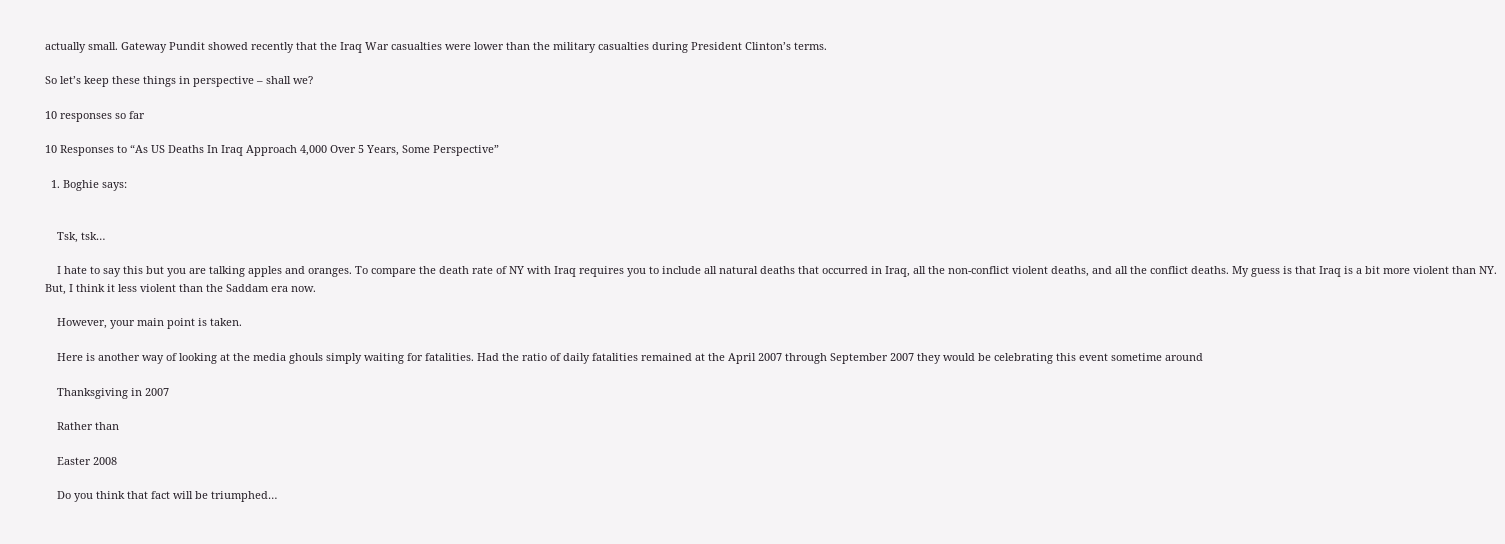actually small. Gateway Pundit showed recently that the Iraq War casualties were lower than the military casualties during President Clinton’s terms.

So let’s keep these things in perspective – shall we?

10 responses so far

10 Responses to “As US Deaths In Iraq Approach 4,000 Over 5 Years, Some Perspective”

  1. Boghie says:


    Tsk, tsk…

    I hate to say this but you are talking apples and oranges. To compare the death rate of NY with Iraq requires you to include all natural deaths that occurred in Iraq, all the non-conflict violent deaths, and all the conflict deaths. My guess is that Iraq is a bit more violent than NY. But, I think it less violent than the Saddam era now.

    However, your main point is taken.

    Here is another way of looking at the media ghouls simply waiting for fatalities. Had the ratio of daily fatalities remained at the April 2007 through September 2007 they would be celebrating this event sometime around

    Thanksgiving in 2007

    Rather than

    Easter 2008

    Do you think that fact will be triumphed…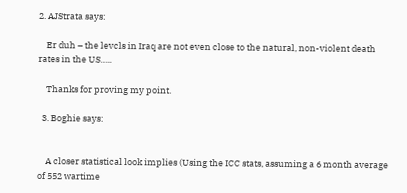2. AJStrata says:

    Er duh – the levcls in Iraq are not even close to the natural, non-violent death rates in the US…..

    Thanks for proving my point.

  3. Boghie says:


    A closer statistical look implies (Using the ICC stats, assuming a 6 month average of 552 wartime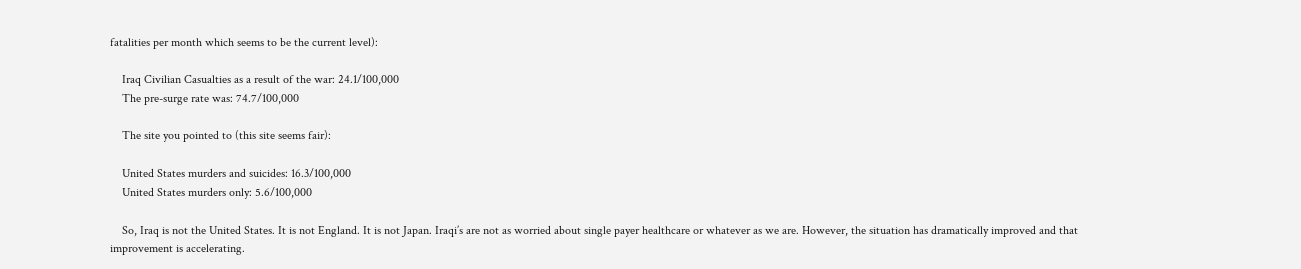fatalities per month which seems to be the current level):

    Iraq Civilian Casualties as a result of the war: 24.1/100,000
    The pre-surge rate was: 74.7/100,000

    The site you pointed to (this site seems fair):

    United States murders and suicides: 16.3/100,000
    United States murders only: 5.6/100,000

    So, Iraq is not the United States. It is not England. It is not Japan. Iraqi’s are not as worried about single payer healthcare or whatever as we are. However, the situation has dramatically improved and that improvement is accelerating.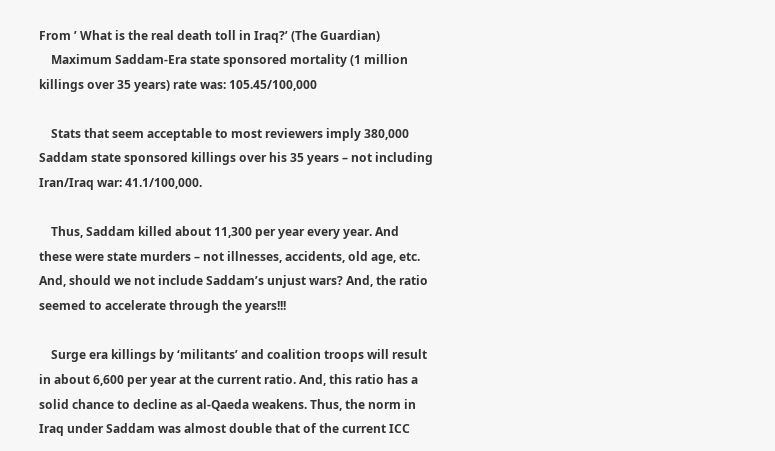From ’ What is the real death toll in Iraq?’ (The Guardian)
    Maximum Saddam-Era state sponsored mortality (1 million killings over 35 years) rate was: 105.45/100,000

    Stats that seem acceptable to most reviewers imply 380,000 Saddam state sponsored killings over his 35 years – not including Iran/Iraq war: 41.1/100,000.

    Thus, Saddam killed about 11,300 per year every year. And these were state murders – not illnesses, accidents, old age, etc. And, should we not include Saddam’s unjust wars? And, the ratio seemed to accelerate through the years!!!

    Surge era killings by ‘militants’ and coalition troops will result in about 6,600 per year at the current ratio. And, this ratio has a solid chance to decline as al-Qaeda weakens. Thus, the norm in Iraq under Saddam was almost double that of the current ICC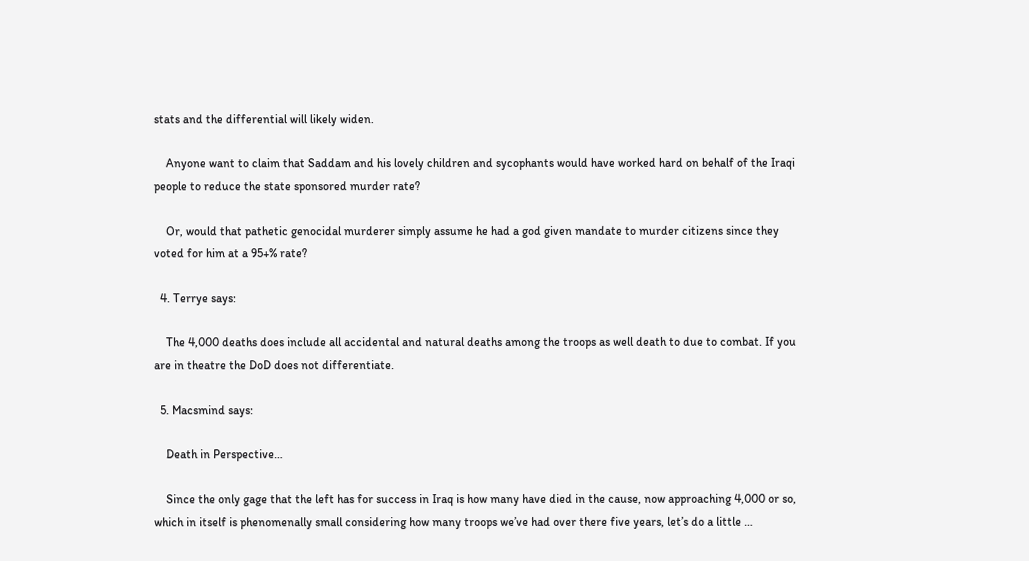stats and the differential will likely widen.

    Anyone want to claim that Saddam and his lovely children and sycophants would have worked hard on behalf of the Iraqi people to reduce the state sponsored murder rate?

    Or, would that pathetic genocidal murderer simply assume he had a god given mandate to murder citizens since they voted for him at a 95+% rate?

  4. Terrye says:

    The 4,000 deaths does include all accidental and natural deaths among the troops as well death to due to combat. If you are in theatre the DoD does not differentiate.

  5. Macsmind says:

    Death in Perspective…

    Since the only gage that the left has for success in Iraq is how many have died in the cause, now approaching 4,000 or so, which in itself is phenomenally small considering how many troops we’ve had over there five years, let’s do a little …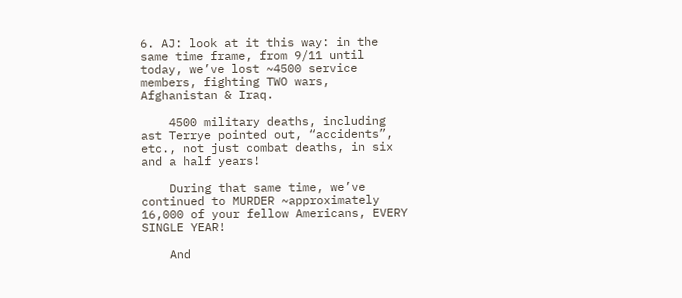6. AJ: look at it this way: in the same time frame, from 9/11 until today, we’ve lost ~4500 service members, fighting TWO wars, Afghanistan & Iraq.

    4500 military deaths, including ast Terrye pointed out, “accidents”, etc., not just combat deaths, in six and a half years!

    During that same time, we’ve continued to MURDER ~approximately 16,000 of your fellow Americans, EVERY SINGLE YEAR!

    And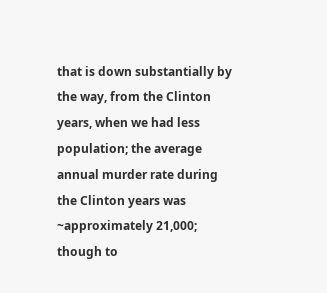that is down substantially by the way, from the Clinton years, when we had less population; the average annual murder rate during the Clinton years was ~approximately 21,000; though to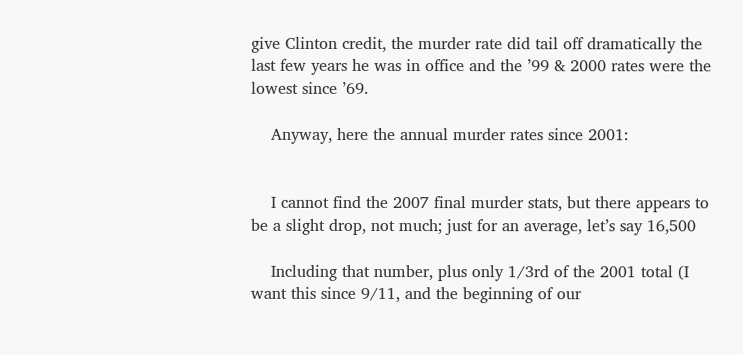give Clinton credit, the murder rate did tail off dramatically the last few years he was in office and the ’99 & 2000 rates were the lowest since ’69.

    Anyway, here the annual murder rates since 2001:


    I cannot find the 2007 final murder stats, but there appears to be a slight drop, not much; just for an average, let’s say 16,500

    Including that number, plus only 1/3rd of the 2001 total (I want this since 9/11, and the beginning of our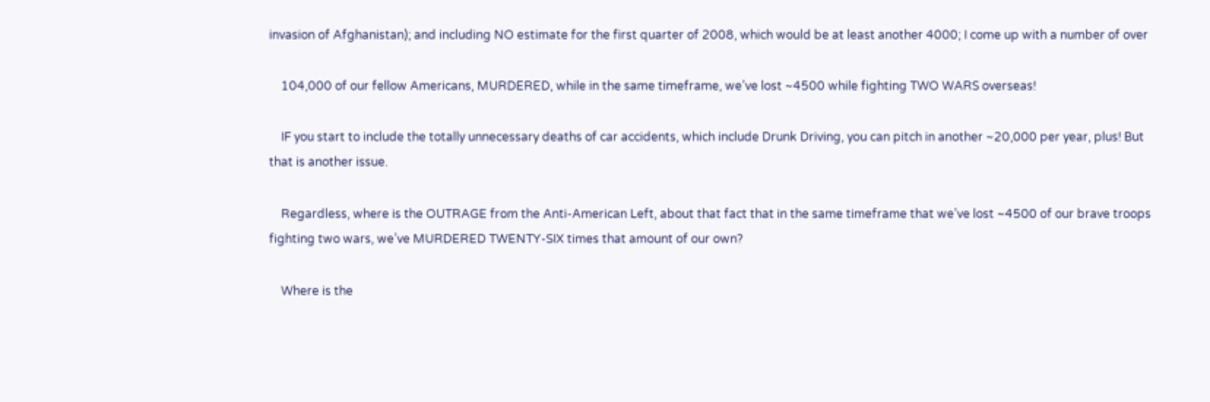invasion of Afghanistan); and including NO estimate for the first quarter of 2008, which would be at least another 4000; I come up with a number of over

    104,000 of our fellow Americans, MURDERED, while in the same timeframe, we’ve lost ~4500 while fighting TWO WARS overseas!

    IF you start to include the totally unnecessary deaths of car accidents, which include Drunk Driving, you can pitch in another ~20,000 per year, plus! But that is another issue.

    Regardless, where is the OUTRAGE from the Anti-American Left, about that fact that in the same timeframe that we’ve lost ~4500 of our brave troops fighting two wars, we’ve MURDERED TWENTY-SIX times that amount of our own?

    Where is the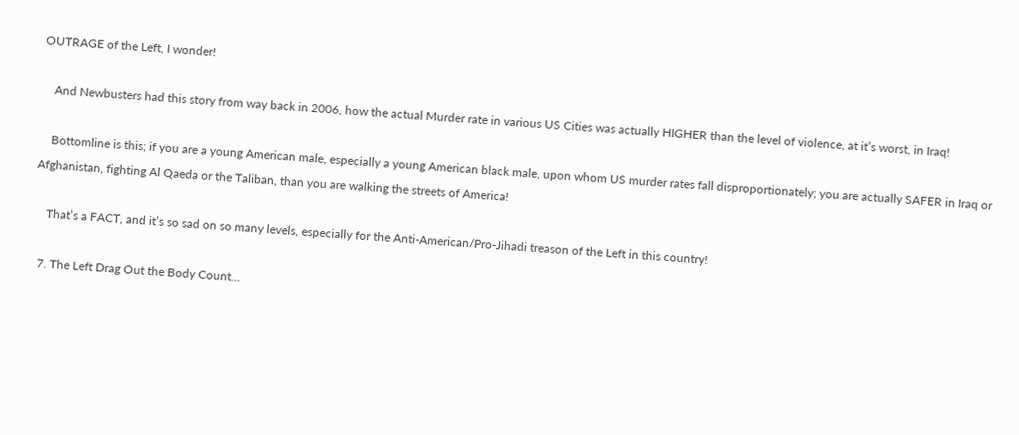OUTRAGE of the Left, I wonder!

    And Newbusters had this story from way back in 2006, how the actual Murder rate in various US Cities was actually HIGHER than the level of violence, at it’s worst, in Iraq!

    Bottomline is this; if you are a young American male, especially a young American black male, upon whom US murder rates fall disproportionately; you are actually SAFER in Iraq or Afghanistan, fighting Al Qaeda or the Taliban, than you are walking the streets of America!

    That’s a FACT, and it’s so sad on so many levels, especially for the Anti-American/Pro-Jihadi treason of the Left in this country!

  7. The Left Drag Out the Body Count…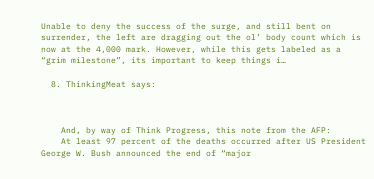Unable to deny the success of the surge, and still bent on surrender, the left are dragging out the ol’ body count which is now at the 4,000 mark. However, while this gets labeled as a “grim milestone”, its important to keep things i…

  8. ThinkingMeat says:



    And, by way of Think Progress, this note from the AFP:
    At least 97 percent of the deaths occurred after US President George W. Bush announced the end of “major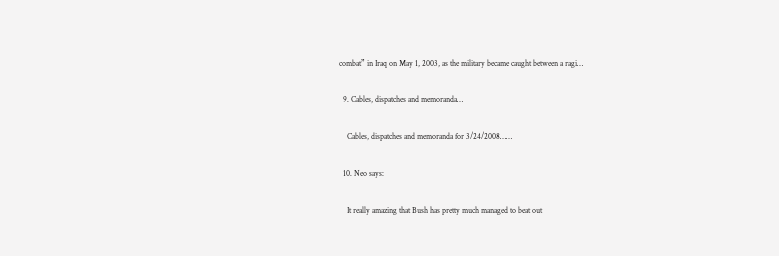combat” in Iraq on May 1, 2003, as the military became caught between a ragi…

  9. Cables, dispatches and memoranda…

    Cables, dispatches and memoranda for 3/24/2008……

  10. Neo says:

    It really amazing that Bush has pretty much managed to beat out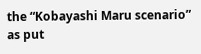the “Kobayashi Maru scenario” as put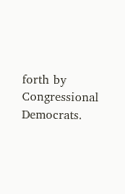forth by Congressional Democrats.